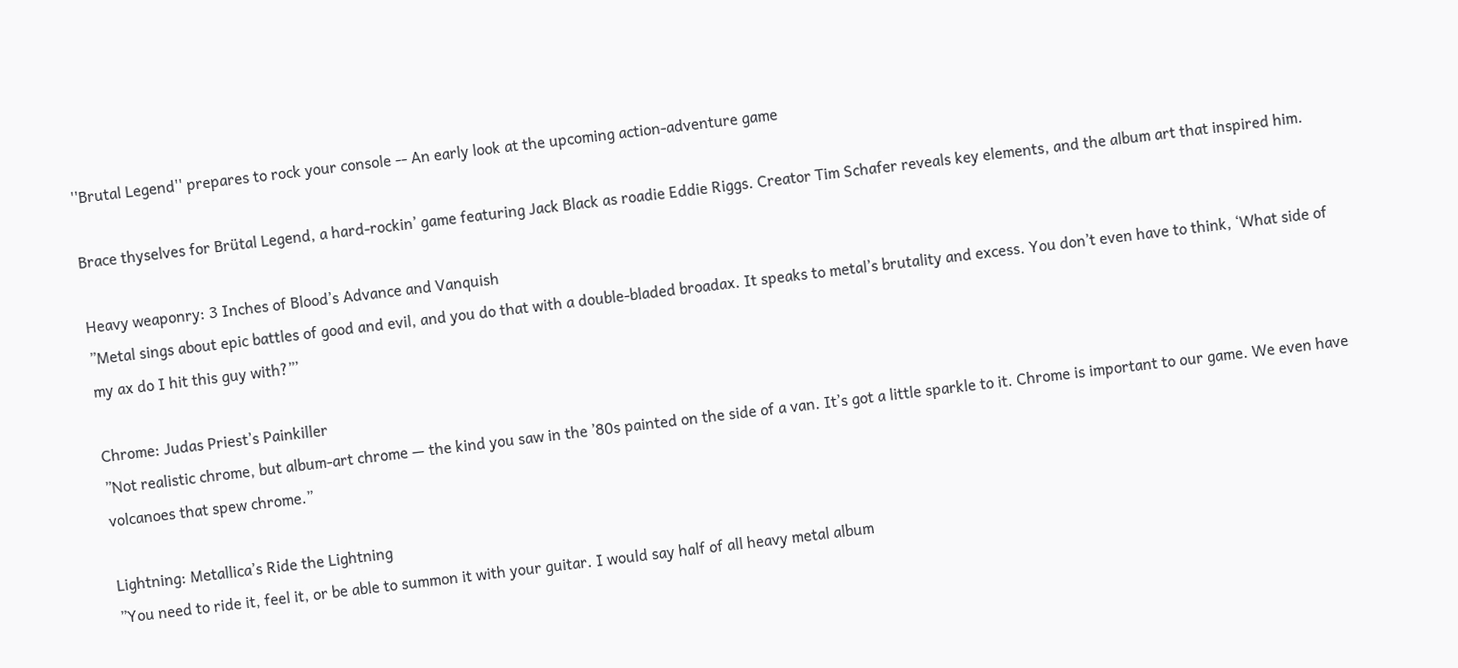''Brutal Legend'' prepares to rock your console -- An early look at the upcoming action-adventure game

Brace thyselves for Brütal Legend, a hard-rockin’ game featuring Jack Black as roadie Eddie Riggs. Creator Tim Schafer reveals key elements, and the album art that inspired him.

Heavy weaponry: 3 Inches of Blood’s Advance and Vanquish
”Metal sings about epic battles of good and evil, and you do that with a double-bladed broadax. It speaks to metal’s brutality and excess. You don’t even have to think, ‘What side of my ax do I hit this guy with?”’

Chrome: Judas Priest’s Painkiller
”Not realistic chrome, but album-art chrome — the kind you saw in the ’80s painted on the side of a van. It’s got a little sparkle to it. Chrome is important to our game. We even have volcanoes that spew chrome.”

Lightning: Metallica’s Ride the Lightning
”You need to ride it, feel it, or be able to summon it with your guitar. I would say half of all heavy metal album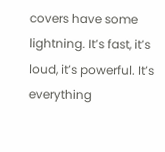covers have some lightning. It’s fast, it’s loud, it’s powerful. It’s everything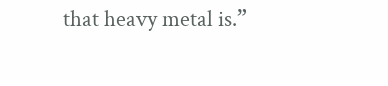that heavy metal is.”